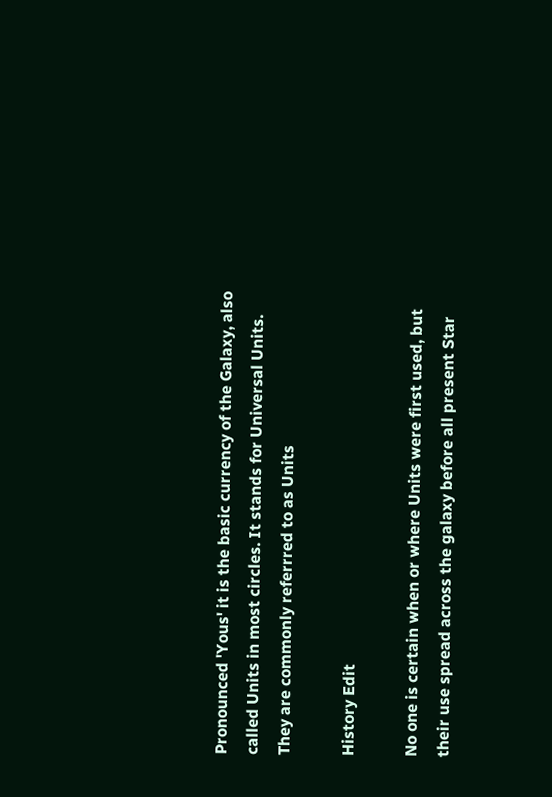Pronounced 'Yous' it is the basic currency of the Galaxy, also called Units in most circles. It stands for Universal Units. They are commonly referrred to as Units

History Edit

No one is certain when or where Units were first used, but their use spread across the galaxy before all present Star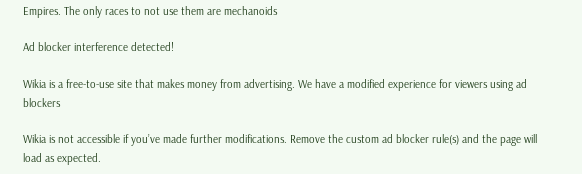Empires. The only races to not use them are mechanoids

Ad blocker interference detected!

Wikia is a free-to-use site that makes money from advertising. We have a modified experience for viewers using ad blockers

Wikia is not accessible if you’ve made further modifications. Remove the custom ad blocker rule(s) and the page will load as expected.